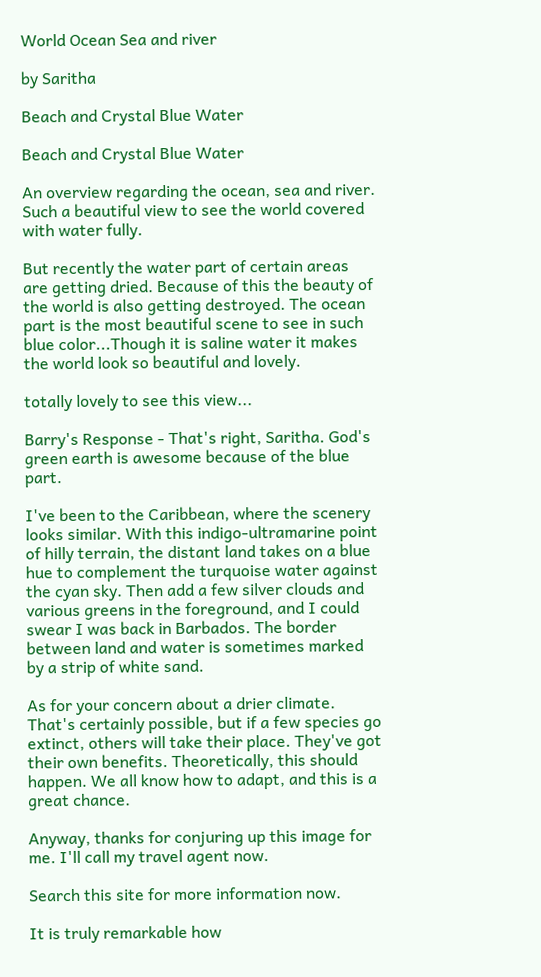World Ocean Sea and river

by Saritha

Beach and Crystal Blue Water

Beach and Crystal Blue Water

An overview regarding the ocean, sea and river. Such a beautiful view to see the world covered with water fully.

But recently the water part of certain areas are getting dried. Because of this the beauty of the world is also getting destroyed. The ocean part is the most beautiful scene to see in such blue color...Though it is saline water it makes the world look so beautiful and lovely.

totally lovely to see this view...

Barry's Response - That's right, Saritha. God's green earth is awesome because of the blue part.

I've been to the Caribbean, where the scenery looks similar. With this indigo-ultramarine point of hilly terrain, the distant land takes on a blue hue to complement the turquoise water against the cyan sky. Then add a few silver clouds and various greens in the foreground, and I could swear I was back in Barbados. The border between land and water is sometimes marked by a strip of white sand.

As for your concern about a drier climate. That's certainly possible, but if a few species go extinct, others will take their place. They've got their own benefits. Theoretically, this should happen. We all know how to adapt, and this is a great chance.

Anyway, thanks for conjuring up this image for me. I'll call my travel agent now.

Search this site for more information now.

It is truly remarkable how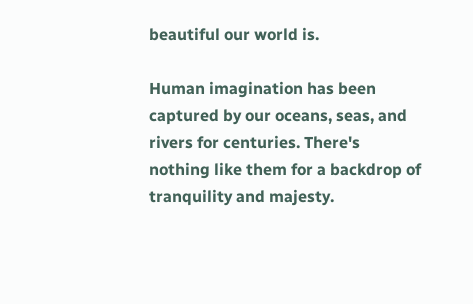beautiful our world is.

Human imagination has been captured by our oceans, seas, and rivers for centuries. There's nothing like them for a backdrop of tranquility and majesty.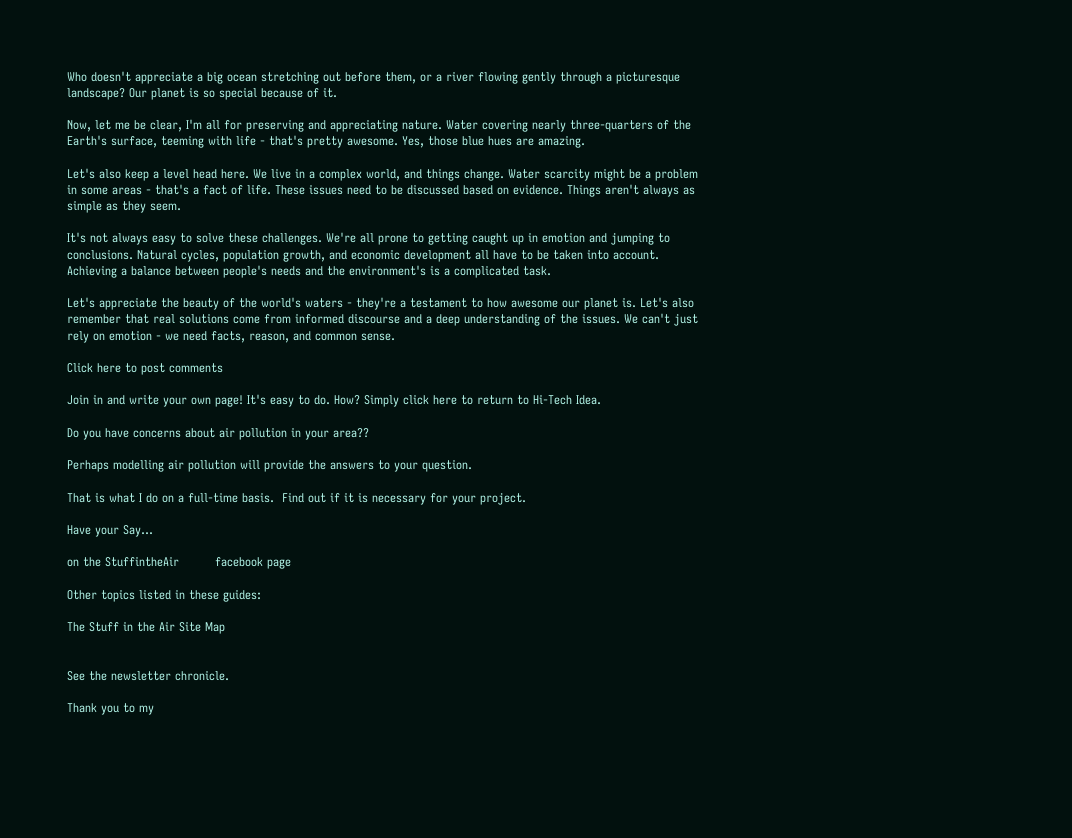Who doesn't appreciate a big ocean stretching out before them, or a river flowing gently through a picturesque landscape? Our planet is so special because of it.

Now, let me be clear, I'm all for preserving and appreciating nature. Water covering nearly three-quarters of the Earth's surface, teeming with life - that's pretty awesome. Yes, those blue hues are amazing.

Let's also keep a level head here. We live in a complex world, and things change. Water scarcity might be a problem in some areas - that's a fact of life. These issues need to be discussed based on evidence. Things aren't always as simple as they seem.

It's not always easy to solve these challenges. We're all prone to getting caught up in emotion and jumping to conclusions. Natural cycles, population growth, and economic development all have to be taken into account. Achieving a balance between people's needs and the environment's is a complicated task.

Let's appreciate the beauty of the world's waters - they're a testament to how awesome our planet is. Let's also remember that real solutions come from informed discourse and a deep understanding of the issues. We can't just rely on emotion - we need facts, reason, and common sense.

Click here to post comments

Join in and write your own page! It's easy to do. How? Simply click here to return to Hi-Tech Idea.

Do you have concerns about air pollution in your area??

Perhaps modelling air pollution will provide the answers to your question.

That is what I do on a full-time basis.  Find out if it is necessary for your project.

Have your Say...

on the StuffintheAir         facebook page

Other topics listed in these guides:

The Stuff in the Air Site Map


See the newsletter chronicle.

Thank you to my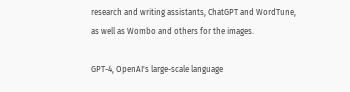research and writing assistants, ChatGPT and WordTune, as well as Wombo and others for the images.

GPT-4, OpenAI's large-scale language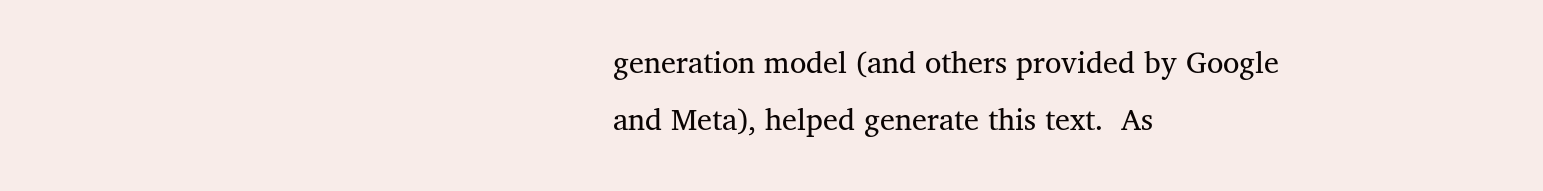generation model (and others provided by Google and Meta), helped generate this text.  As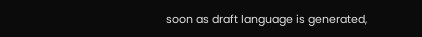soon as draft language is generated,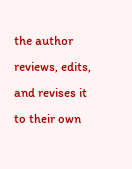the author reviews, edits, and revises it to their own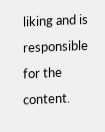liking and is responsible for the content.